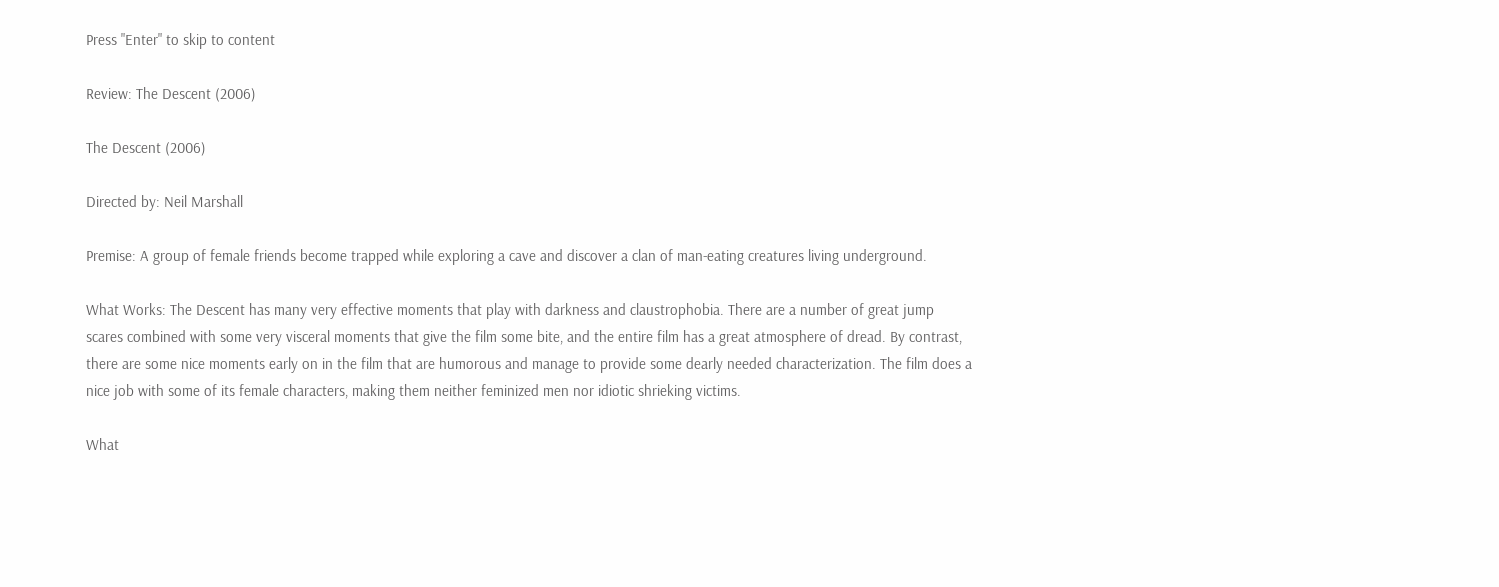Press "Enter" to skip to content

Review: The Descent (2006)

The Descent (2006)

Directed by: Neil Marshall

Premise: A group of female friends become trapped while exploring a cave and discover a clan of man-eating creatures living underground.

What Works: The Descent has many very effective moments that play with darkness and claustrophobia. There are a number of great jump scares combined with some very visceral moments that give the film some bite, and the entire film has a great atmosphere of dread. By contrast, there are some nice moments early on in the film that are humorous and manage to provide some dearly needed characterization. The film does a nice job with some of its female characters, making them neither feminized men nor idiotic shrieking victims.

What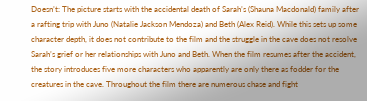Doesn’t: The picture starts with the accidental death of Sarah’s (Shauna Macdonald) family after a rafting trip with Juno (Natalie Jackson Mendoza) and Beth (Alex Reid). While this sets up some character depth, it does not contribute to the film and the struggle in the cave does not resolve Sarah’s grief or her relationships with Juno and Beth. When the film resumes after the accident, the story introduces five more characters who apparently are only there as fodder for the creatures in the cave. Throughout the film there are numerous chase and fight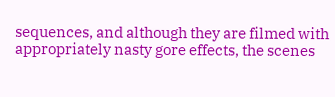sequences, and although they are filmed with appropriately nasty gore effects, the scenes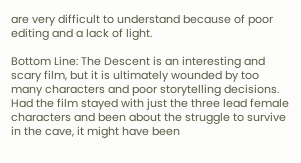are very difficult to understand because of poor editing and a lack of light.

Bottom Line: The Descent is an interesting and scary film, but it is ultimately wounded by too many characters and poor storytelling decisions. Had the film stayed with just the three lead female characters and been about the struggle to survive in the cave, it might have been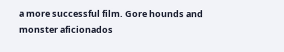a more successful film. Gore hounds and monster aficionados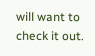will want to check it out.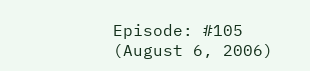Episode: #105 (August 6, 2006)